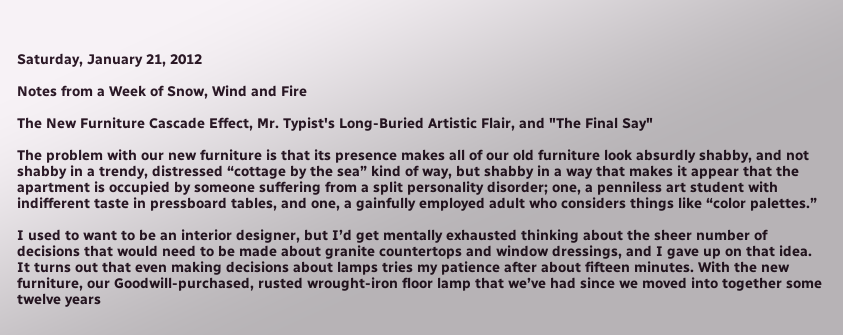Saturday, January 21, 2012

Notes from a Week of Snow, Wind and Fire

The New Furniture Cascade Effect, Mr. Typist's Long-Buried Artistic Flair, and "The Final Say"

The problem with our new furniture is that its presence makes all of our old furniture look absurdly shabby, and not shabby in a trendy, distressed “cottage by the sea” kind of way, but shabby in a way that makes it appear that the apartment is occupied by someone suffering from a split personality disorder; one, a penniless art student with indifferent taste in pressboard tables, and one, a gainfully employed adult who considers things like “color palettes.”

I used to want to be an interior designer, but I’d get mentally exhausted thinking about the sheer number of decisions that would need to be made about granite countertops and window dressings, and I gave up on that idea. It turns out that even making decisions about lamps tries my patience after about fifteen minutes. With the new furniture, our Goodwill-purchased, rusted wrought-iron floor lamp that we’ve had since we moved into together some twelve years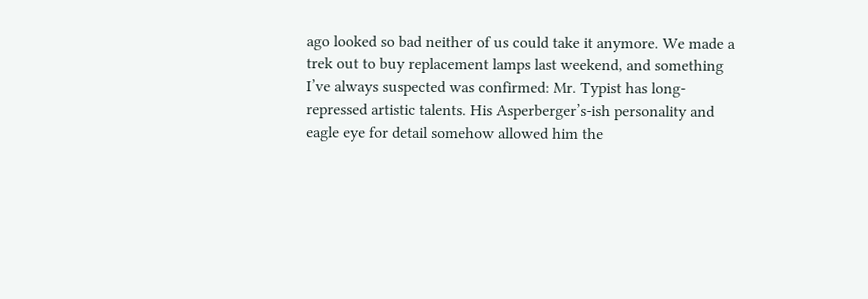ago looked so bad neither of us could take it anymore. We made a trek out to buy replacement lamps last weekend, and something I’ve always suspected was confirmed: Mr. Typist has long-repressed artistic talents. His Asperberger’s-ish personality and eagle eye for detail somehow allowed him the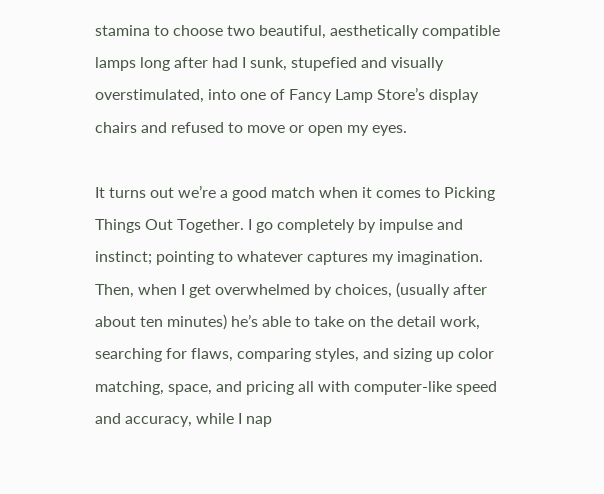stamina to choose two beautiful, aesthetically compatible lamps long after had I sunk, stupefied and visually overstimulated, into one of Fancy Lamp Store’s display chairs and refused to move or open my eyes.

It turns out we’re a good match when it comes to Picking Things Out Together. I go completely by impulse and instinct; pointing to whatever captures my imagination. Then, when I get overwhelmed by choices, (usually after about ten minutes) he’s able to take on the detail work, searching for flaws, comparing styles, and sizing up color matching, space, and pricing all with computer-like speed and accuracy, while I nap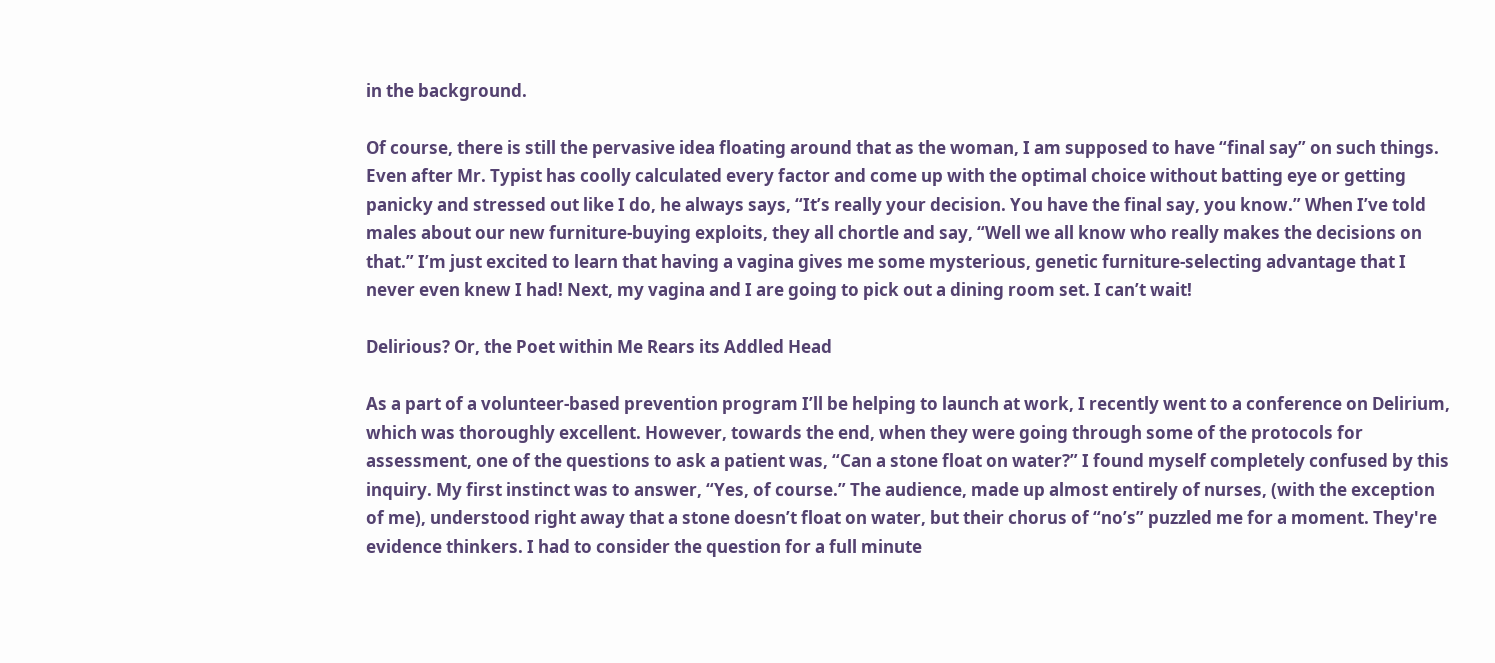in the background.

Of course, there is still the pervasive idea floating around that as the woman, I am supposed to have “final say” on such things. Even after Mr. Typist has coolly calculated every factor and come up with the optimal choice without batting eye or getting panicky and stressed out like I do, he always says, “It’s really your decision. You have the final say, you know.” When I’ve told males about our new furniture-buying exploits, they all chortle and say, “Well we all know who really makes the decisions on that.” I’m just excited to learn that having a vagina gives me some mysterious, genetic furniture-selecting advantage that I never even knew I had! Next, my vagina and I are going to pick out a dining room set. I can’t wait!

Delirious? Or, the Poet within Me Rears its Addled Head

As a part of a volunteer-based prevention program I’ll be helping to launch at work, I recently went to a conference on Delirium, which was thoroughly excellent. However, towards the end, when they were going through some of the protocols for assessment, one of the questions to ask a patient was, “Can a stone float on water?” I found myself completely confused by this inquiry. My first instinct was to answer, “Yes, of course.” The audience, made up almost entirely of nurses, (with the exception of me), understood right away that a stone doesn’t float on water, but their chorus of “no’s” puzzled me for a moment. They're evidence thinkers. I had to consider the question for a full minute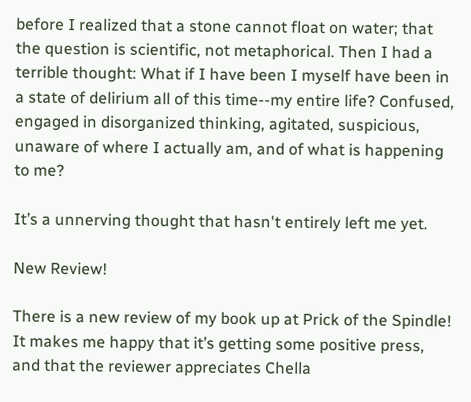before I realized that a stone cannot float on water; that the question is scientific, not metaphorical. Then I had a terrible thought: What if I have been I myself have been in a state of delirium all of this time--my entire life? Confused, engaged in disorganized thinking, agitated, suspicious, unaware of where I actually am, and of what is happening to me?

It’s a unnerving thought that hasn't entirely left me yet.

New Review!

There is a new review of my book up at Prick of the Spindle! It makes me happy that it’s getting some positive press, and that the reviewer appreciates Chella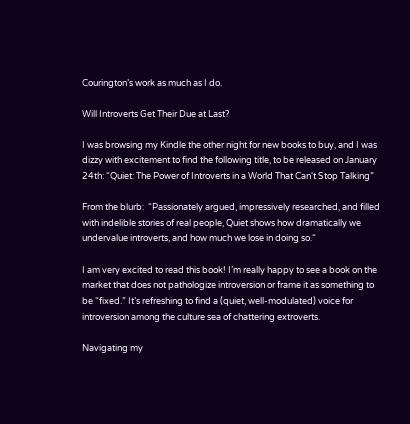Courington’s work as much as I do.

Will Introverts Get Their Due at Last?

I was browsing my Kindle the other night for new books to buy, and I was dizzy with excitement to find the following title, to be released on January 24th: “Quiet: The Power of Introverts in a World That Can't Stop Talking”

From the blurb:  “Passionately argued, impressively researched, and filled with indelible stories of real people, Quiet shows how dramatically we undervalue introverts, and how much we lose in doing so.“

I am very excited to read this book! I’m really happy to see a book on the market that does not pathologize introversion or frame it as something to be “fixed.” It’s refreshing to find a (quiet, well-modulated) voice for introversion among the culture sea of chattering extroverts.

Navigating my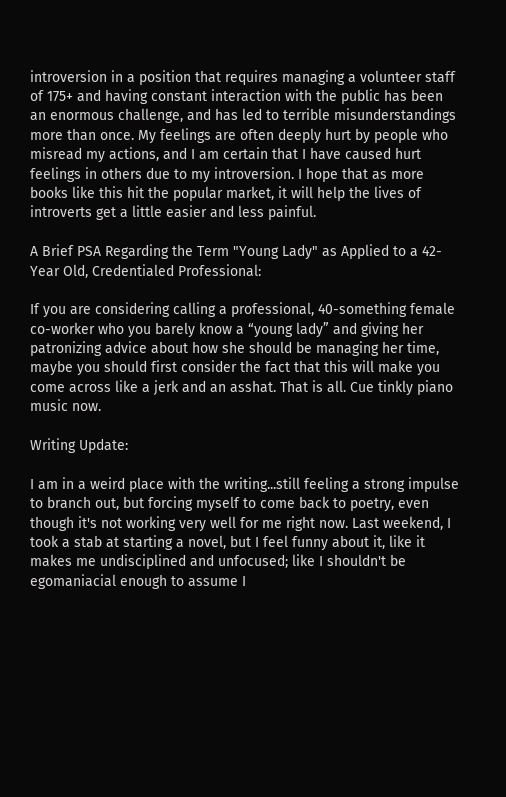introversion in a position that requires managing a volunteer staff of 175+ and having constant interaction with the public has been an enormous challenge, and has led to terrible misunderstandings more than once. My feelings are often deeply hurt by people who misread my actions, and I am certain that I have caused hurt feelings in others due to my introversion. I hope that as more books like this hit the popular market, it will help the lives of introverts get a little easier and less painful.

A Brief PSA Regarding the Term "Young Lady" as Applied to a 42-Year Old, Credentialed Professional:

If you are considering calling a professional, 40-something female co-worker who you barely know a “young lady” and giving her patronizing advice about how she should be managing her time, maybe you should first consider the fact that this will make you come across like a jerk and an asshat. That is all. Cue tinkly piano music now.

Writing Update:

I am in a weird place with the writing...still feeling a strong impulse to branch out, but forcing myself to come back to poetry, even though it's not working very well for me right now. Last weekend, I took a stab at starting a novel, but I feel funny about it, like it makes me undisciplined and unfocused; like I shouldn't be egomaniacial enough to assume I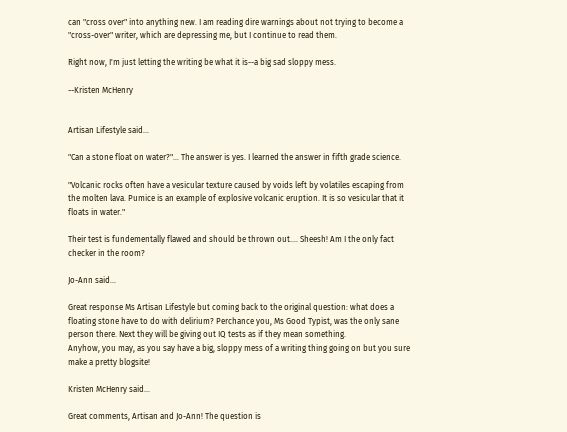can "cross over" into anything new. I am reading dire warnings about not trying to become a "cross-over" writer, which are depressing me, but I continue to read them.

Right now, I'm just letting the writing be what it is--a big sad sloppy mess.

--Kristen McHenry


Artisan Lifestyle said...

"Can a stone float on water?"... The answer is yes. I learned the answer in fifth grade science.

"Volcanic rocks often have a vesicular texture caused by voids left by volatiles escaping from the molten lava. Pumice is an example of explosive volcanic eruption. It is so vesicular that it floats in water."

Their test is fundementally flawed and should be thrown out.... Sheesh! Am I the only fact checker in the room?

Jo-Ann said...

Great response Ms Artisan Lifestyle but coming back to the original question: what does a floating stone have to do with delirium? Perchance you, Ms Good Typist, was the only sane person there. Next they will be giving out IQ tests as if they mean something.
Anyhow, you may, as you say have a big, sloppy mess of a writing thing going on but you sure make a pretty blogsite!

Kristen McHenry said...

Great comments, Artisan and Jo-Ann! The question is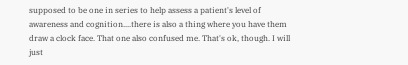supposed to be one in series to help assess a patient's level of awareness and cognition....there is also a thing where you have them draw a clock face. That one also confused me. That's ok, though. I will just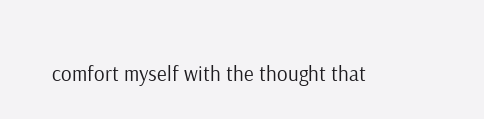comfort myself with the thought that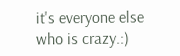it's everyone else who is crazy.:)